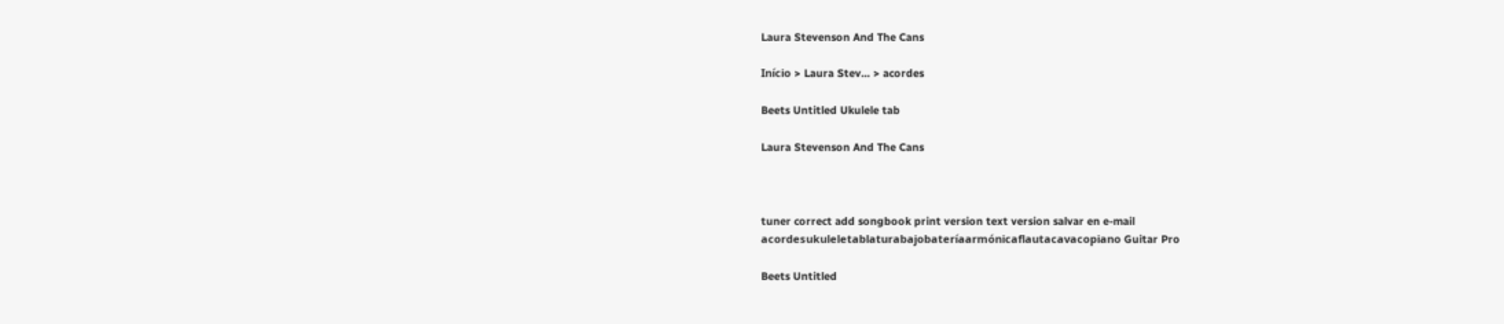Laura Stevenson And The Cans

Início > Laura Stev... > acordes

Beets Untitled Ukulele tab

Laura Stevenson And The Cans



tuner correct add songbook print version text version salvar en e-mail
acordesukuleletablaturabajobateríaarmónicaflautacavacopiano Guitar Pro

Beets Untitled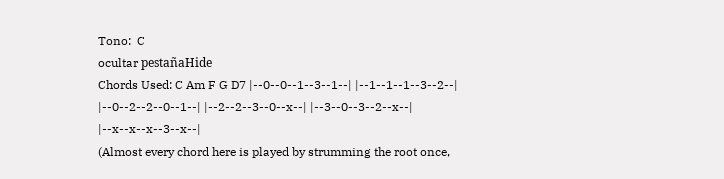Tono:  C
ocultar pestañaHide
Chords Used: C Am F G D7 |--0--0--1--3--1--| |--1--1--1--3--2--| |--0--2--2--0--1--| |--2--2--3--0--x--| |--3--0--3--2--x--| |--x--x--x--3--x--|
(Almost every chord here is played by strumming the root once,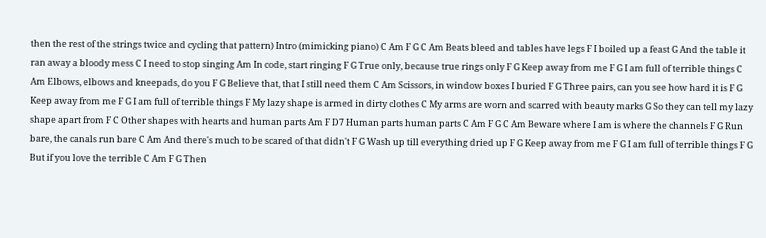then the rest of the strings twice and cycling that pattern) Intro (mimicking piano) C Am F G C Am Beats bleed and tables have legs F I boiled up a feast G And the table it ran away a bloody mess C I need to stop singing Am In code, start ringing F G True only, because true rings only F G Keep away from me F G I am full of terrible things C Am Elbows, elbows and kneepads, do you F G Believe that, that I still need them C Am Scissors, in window boxes I buried F G Three pairs, can you see how hard it is F G Keep away from me F G I am full of terrible things F My lazy shape is armed in dirty clothes C My arms are worn and scarred with beauty marks G So they can tell my lazy shape apart from F C Other shapes with hearts and human parts Am F D7 Human parts human parts C Am F G C Am Beware where I am is where the channels F G Run bare, the canals run bare C Am And there's much to be scared of that didn't F G Wash up till everything dried up F G Keep away from me F G I am full of terrible things F G But if you love the terrible C Am F G Then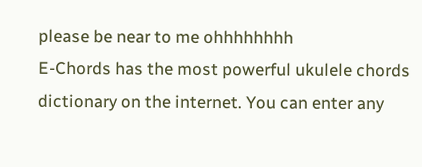please be near to me ohhhhhhhh
E-Chords has the most powerful ukulele chords dictionary on the internet. You can enter any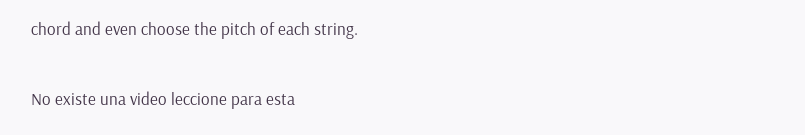chord and even choose the pitch of each string.

No existe una video leccione para esta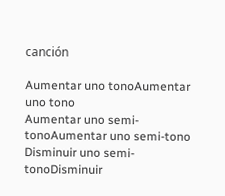canción

Aumentar uno tonoAumentar uno tono
Aumentar uno semi-tonoAumentar uno semi-tono
Disminuir uno semi-tonoDisminuir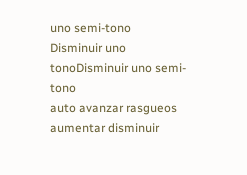uno semi-tono
Disminuir uno tonoDisminuir uno semi-tono
auto avanzar rasgueos aumentar disminuir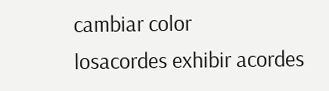cambiar color
losacordes exhibir acordes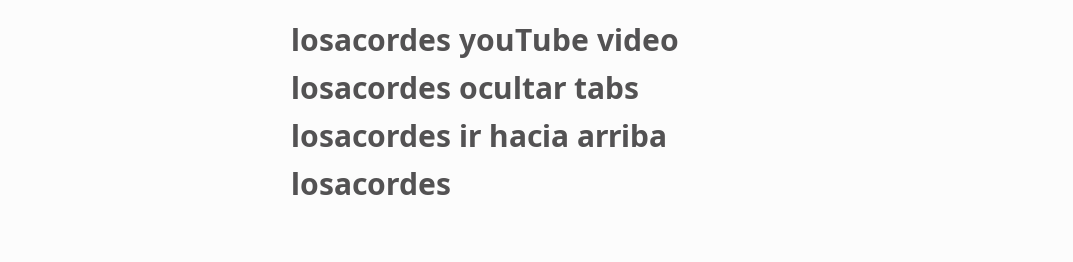losacordes youTube video losacordes ocultar tabs losacordes ir hacia arriba losacordes